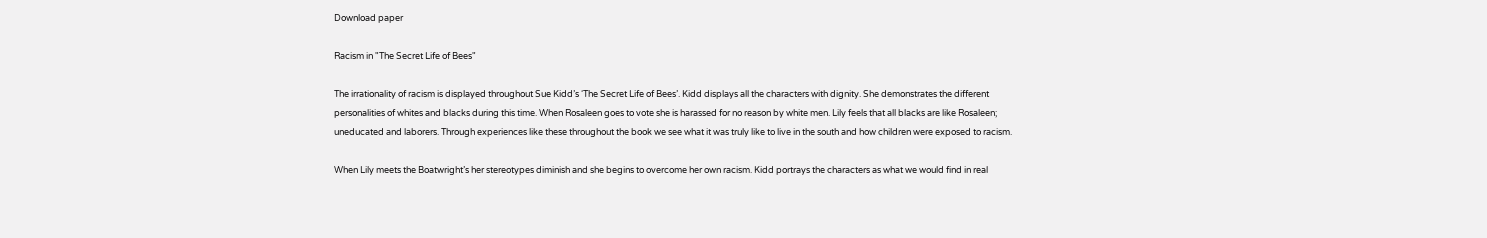Download paper

Racism in "The Secret Life of Bees"

The irrationality of racism is displayed throughout Sue Kidd’s ‘The Secret Life of Bees’. Kidd displays all the characters with dignity. She demonstrates the different personalities of whites and blacks during this time. When Rosaleen goes to vote she is harassed for no reason by white men. Lily feels that all blacks are like Rosaleen; uneducated and laborers. Through experiences like these throughout the book we see what it was truly like to live in the south and how children were exposed to racism.

When Lily meets the Boatwright’s her stereotypes diminish and she begins to overcome her own racism. Kidd portrays the characters as what we would find in real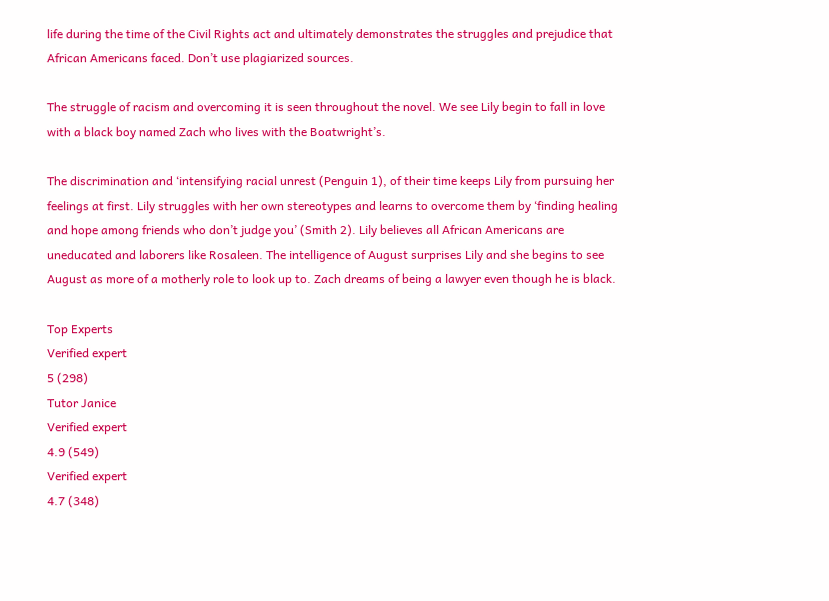life during the time of the Civil Rights act and ultimately demonstrates the struggles and prejudice that African Americans faced. Don’t use plagiarized sources.

The struggle of racism and overcoming it is seen throughout the novel. We see Lily begin to fall in love with a black boy named Zach who lives with the Boatwright’s.

The discrimination and ‘intensifying racial unrest (Penguin 1), of their time keeps Lily from pursuing her feelings at first. Lily struggles with her own stereotypes and learns to overcome them by ‘finding healing and hope among friends who don’t judge you’ (Smith 2). Lily believes all African Americans are uneducated and laborers like Rosaleen. The intelligence of August surprises Lily and she begins to see August as more of a motherly role to look up to. Zach dreams of being a lawyer even though he is black.

Top Experts
Verified expert
5 (298)
Tutor Janice
Verified expert
4.9 (549)
Verified expert
4.7 (348)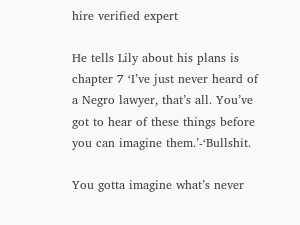hire verified expert

He tells Lily about his plans is chapter 7 ‘I’ve just never heard of a Negro lawyer, that’s all. You’ve got to hear of these things before you can imagine them.’-‘Bullshit.

You gotta imagine what’s never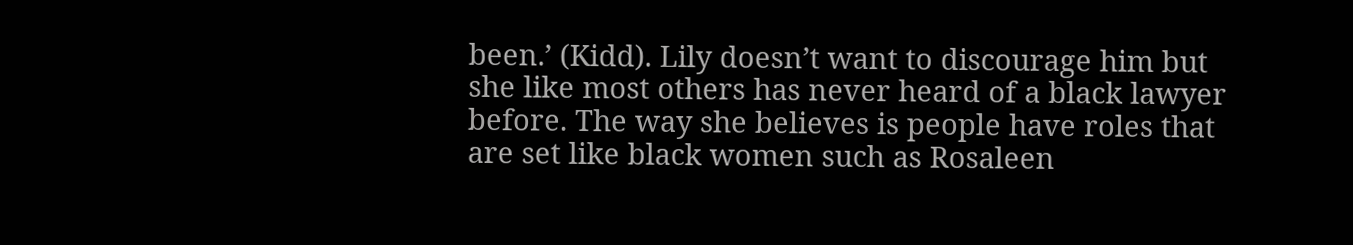been.’ (Kidd). Lily doesn’t want to discourage him but she like most others has never heard of a black lawyer before. The way she believes is people have roles that are set like black women such as Rosaleen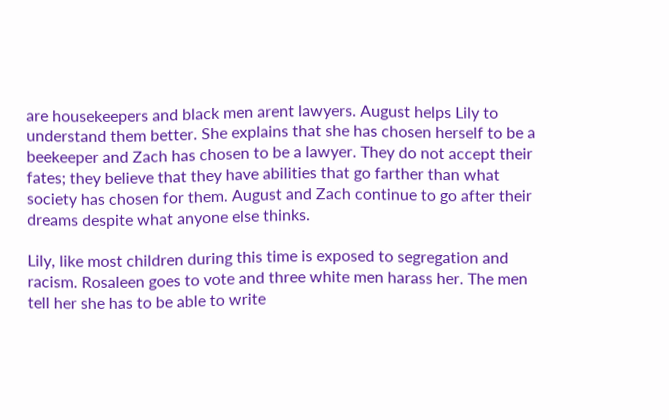are housekeepers and black men arent lawyers. August helps Lily to understand them better. She explains that she has chosen herself to be a beekeeper and Zach has chosen to be a lawyer. They do not accept their fates; they believe that they have abilities that go farther than what society has chosen for them. August and Zach continue to go after their dreams despite what anyone else thinks.

Lily, like most children during this time is exposed to segregation and racism. Rosaleen goes to vote and three white men harass her. The men tell her she has to be able to write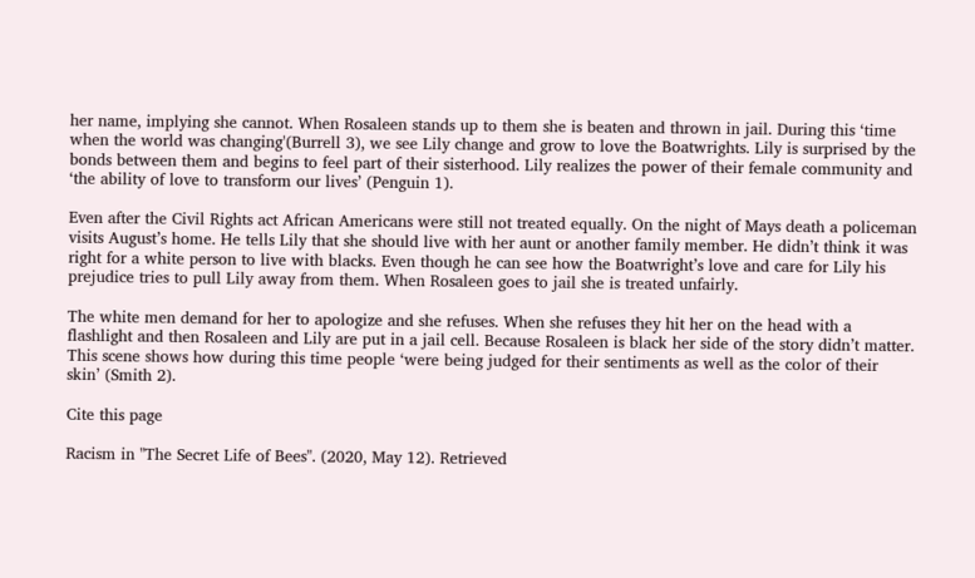her name, implying she cannot. When Rosaleen stands up to them she is beaten and thrown in jail. During this ‘time when the world was changing'(Burrell 3), we see Lily change and grow to love the Boatwrights. Lily is surprised by the bonds between them and begins to feel part of their sisterhood. Lily realizes the power of their female community and ‘the ability of love to transform our lives’ (Penguin 1).

Even after the Civil Rights act African Americans were still not treated equally. On the night of Mays death a policeman visits August’s home. He tells Lily that she should live with her aunt or another family member. He didn’t think it was right for a white person to live with blacks. Even though he can see how the Boatwright’s love and care for Lily his prejudice tries to pull Lily away from them. When Rosaleen goes to jail she is treated unfairly.

The white men demand for her to apologize and she refuses. When she refuses they hit her on the head with a flashlight and then Rosaleen and Lily are put in a jail cell. Because Rosaleen is black her side of the story didn’t matter. This scene shows how during this time people ‘were being judged for their sentiments as well as the color of their skin’ (Smith 2).

Cite this page

Racism in "The Secret Life of Bees". (2020, May 12). Retrieved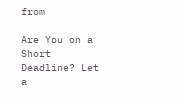from

Are You on a Short Deadline? Let a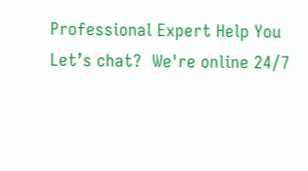Professional Expert Help You
Let’s chat?  We're online 24/7